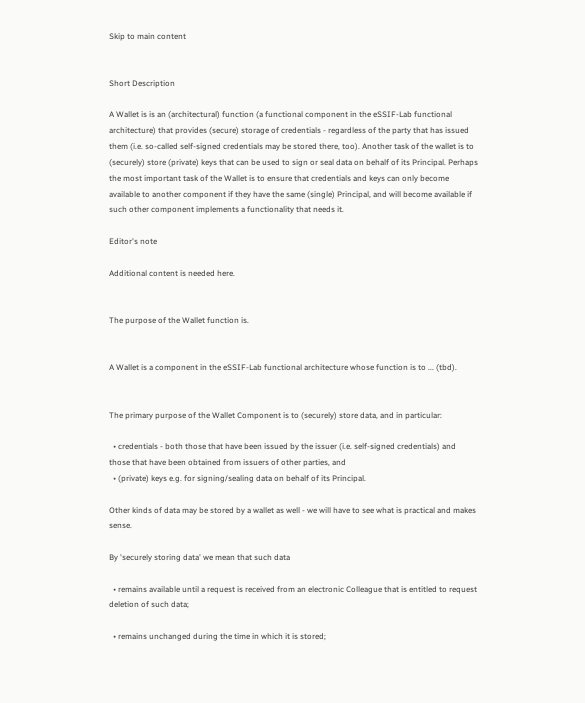Skip to main content


Short Description

A Wallet is is an (architectural) function (a functional component in the eSSIF-Lab functional architecture) that provides (secure) storage of credentials - regardless of the party that has issued them (i.e. so-called self-signed credentials may be stored there, too). Another task of the wallet is to (securely) store (private) keys that can be used to sign or seal data on behalf of its Principal. Perhaps the most important task of the Wallet is to ensure that credentials and keys can only become available to another component if they have the same (single) Principal, and will become available if such other component implements a functionality that needs it.

Editor's note

Additional content is needed here.


The purpose of the Wallet function is.


A Wallet is a component in the eSSIF-Lab functional architecture whose function is to ... (tbd).


The primary purpose of the Wallet Component is to (securely) store data, and in particular:

  • credentials - both those that have been issued by the issuer (i.e. self-signed credentials) and those that have been obtained from issuers of other parties, and
  • (private) keys e.g. for signing/sealing data on behalf of its Principal.

Other kinds of data may be stored by a wallet as well - we will have to see what is practical and makes sense.

By 'securely storing data' we mean that such data

  • remains available until a request is received from an electronic Colleague that is entitled to request deletion of such data;

  • remains unchanged during the time in which it is stored;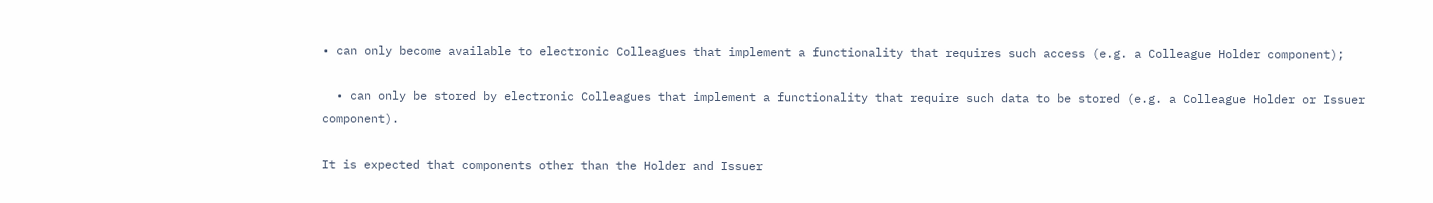• can only become available to electronic Colleagues that implement a functionality that requires such access (e.g. a Colleague Holder component);

  • can only be stored by electronic Colleagues that implement a functionality that require such data to be stored (e.g. a Colleague Holder or Issuer component).

It is expected that components other than the Holder and Issuer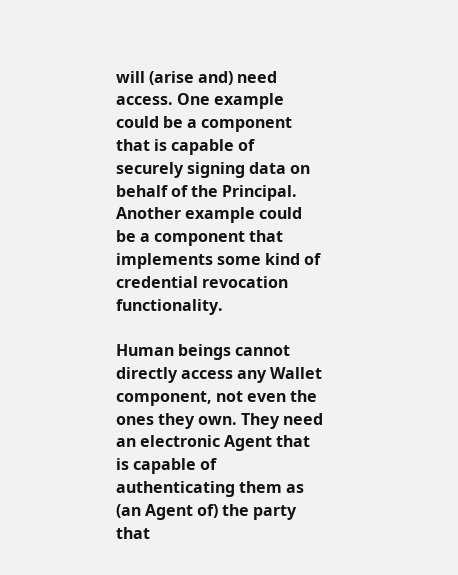will (arise and) need access. One example could be a component that is capable of securely signing data on behalf of the Principal. Another example could be a component that implements some kind of credential revocation functionality.

Human beings cannot directly access any Wallet component, not even the ones they own. They need an electronic Agent that is capable of authenticating them as (an Agent of) the party that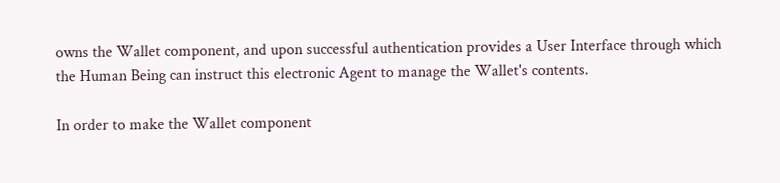owns the Wallet component, and upon successful authentication provides a User Interface through which the Human Being can instruct this electronic Agent to manage the Wallet's contents.

In order to make the Wallet component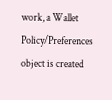work, a Wallet Policy/Preferences object is created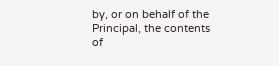by, or on behalf of the Principal, the contents of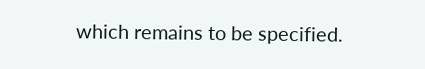which remains to be specified.